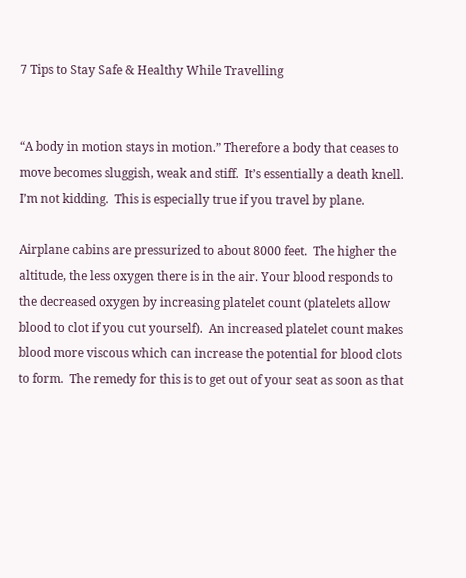7 Tips to Stay Safe & Healthy While Travelling


“A body in motion stays in motion.” Therefore a body that ceases to move becomes sluggish, weak and stiff.  It’s essentially a death knell.  I’m not kidding.  This is especially true if you travel by plane.

Airplane cabins are pressurized to about 8000 feet.  The higher the altitude, the less oxygen there is in the air. Your blood responds to the decreased oxygen by increasing platelet count (platelets allow blood to clot if you cut yourself).  An increased platelet count makes blood more viscous which can increase the potential for blood clots to form.  The remedy for this is to get out of your seat as soon as that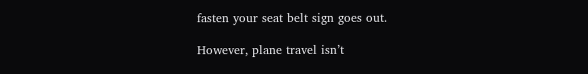fasten your seat belt sign goes out.

However, plane travel isn’t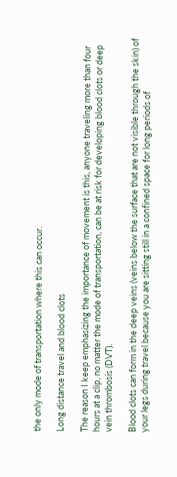the only mode of transportation where this can occur.

Long distance travel and blood clots

The reason I keep emphasizing the importance of movement is this, anyone traveling more than four hours at a clip, no matter the mode of transportation, can be at risk for developing blood clots or deep vein thrombosis (DVT).

Blood clots can form in the deep veins (veins below the surface that are not visible through the skin) of your legs during travel because you are sitting still in a confined space for long periods of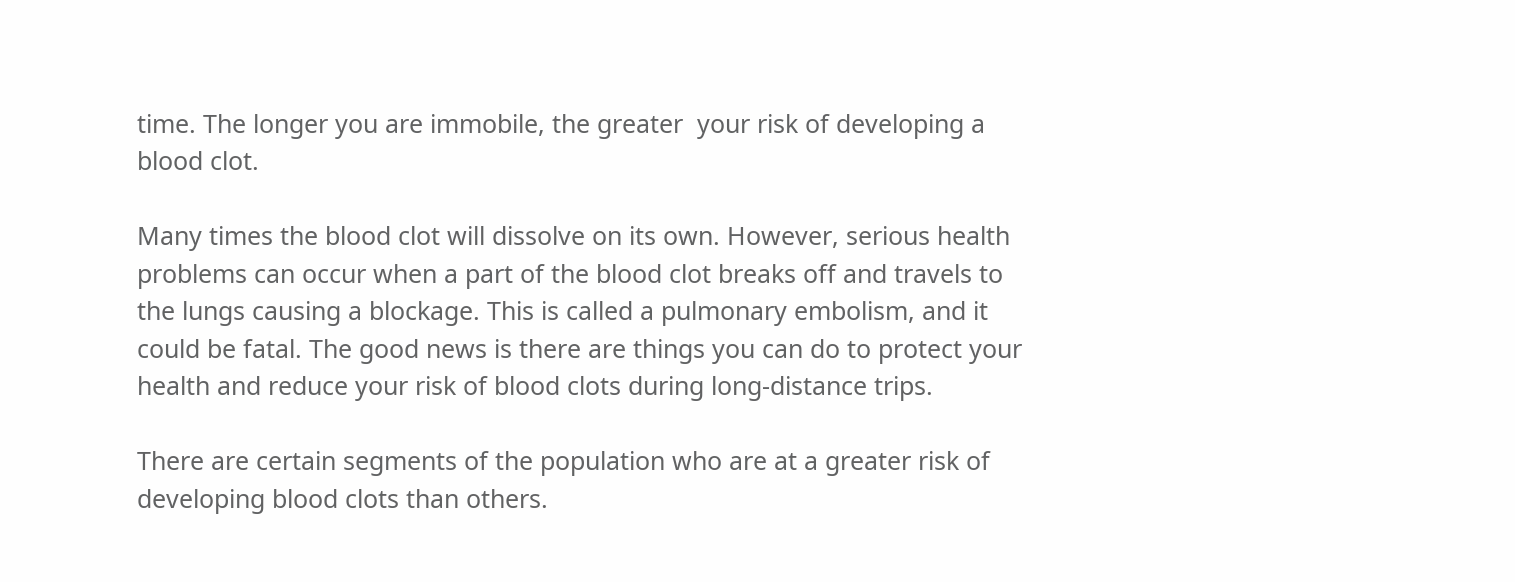time. The longer you are immobile, the greater  your risk of developing a blood clot.

Many times the blood clot will dissolve on its own. However, serious health problems can occur when a part of the blood clot breaks off and travels to the lungs causing a blockage. This is called a pulmonary embolism, and it could be fatal. The good news is there are things you can do to protect your health and reduce your risk of blood clots during long-distance trips.

There are certain segments of the population who are at a greater risk of developing blood clots than others.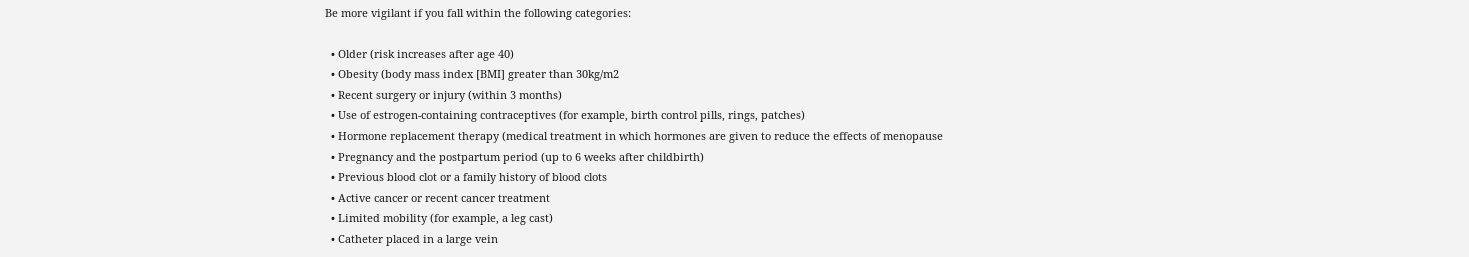Be more vigilant if you fall within the following categories:

  • Older (risk increases after age 40)
  • Obesity (body mass index [BMI] greater than 30kg/m2
  • Recent surgery or injury (within 3 months)
  • Use of estrogen-containing contraceptives (for example, birth control pills, rings, patches)
  • Hormone replacement therapy (medical treatment in which hormones are given to reduce the effects of menopause
  • Pregnancy and the postpartum period (up to 6 weeks after childbirth)
  • Previous blood clot or a family history of blood clots
  • Active cancer or recent cancer treatment
  • Limited mobility (for example, a leg cast)
  • Catheter placed in a large vein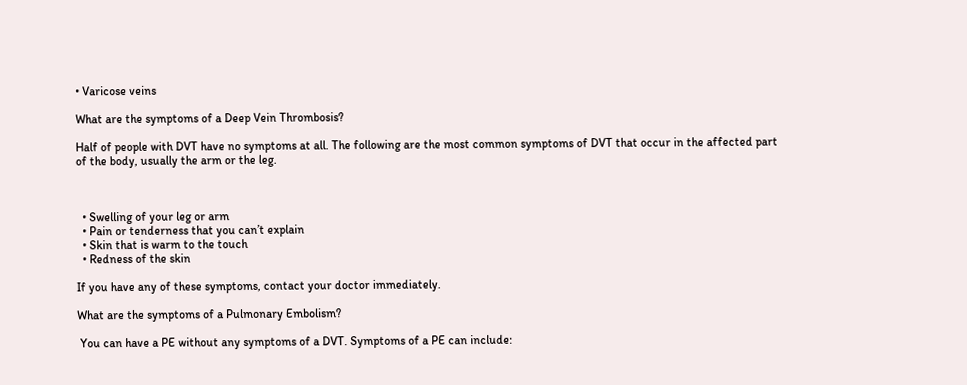• Varicose veins

What are the symptoms of a Deep Vein Thrombosis?

Half of people with DVT have no symptoms at all. The following are the most common symptoms of DVT that occur in the affected part of the body, usually the arm or the leg.



  • Swelling of your leg or arm
  • Pain or tenderness that you can’t explain
  • Skin that is warm to the touch
  • Redness of the skin

If you have any of these symptoms, contact your doctor immediately.

What are the symptoms of a Pulmonary Embolism?

 You can have a PE without any symptoms of a DVT. Symptoms of a PE can include: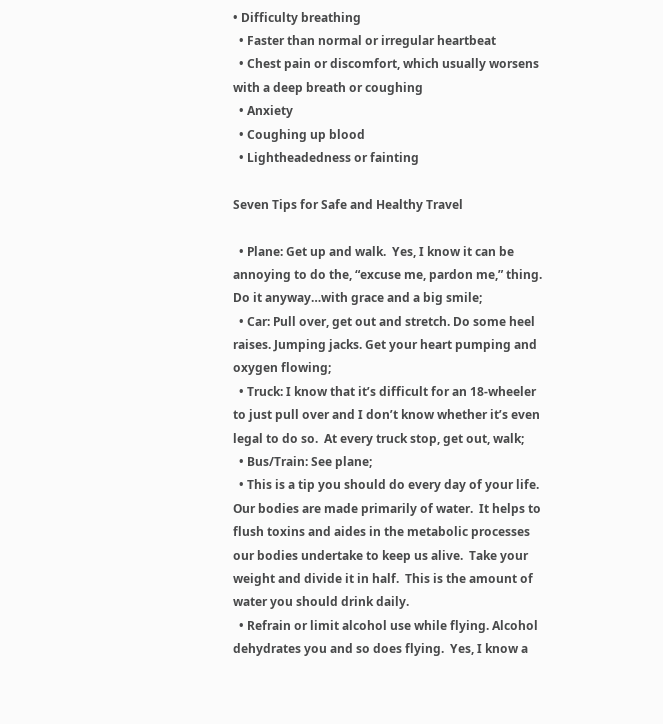• Difficulty breathing
  • Faster than normal or irregular heartbeat
  • Chest pain or discomfort, which usually worsens with a deep breath or coughing
  • Anxiety
  • Coughing up blood
  • Lightheadedness or fainting

Seven Tips for Safe and Healthy Travel

  • Plane: Get up and walk.  Yes, I know it can be annoying to do the, “excuse me, pardon me,” thing.  Do it anyway…with grace and a big smile;
  • Car: Pull over, get out and stretch. Do some heel raises. Jumping jacks. Get your heart pumping and oxygen flowing;
  • Truck: I know that it’s difficult for an 18-wheeler to just pull over and I don’t know whether it’s even legal to do so.  At every truck stop, get out, walk;
  • Bus/Train: See plane;
  • This is a tip you should do every day of your life.  Our bodies are made primarily of water.  It helps to flush toxins and aides in the metabolic processes our bodies undertake to keep us alive.  Take your weight and divide it in half.  This is the amount of water you should drink daily.
  • Refrain or limit alcohol use while flying. Alcohol dehydrates you and so does flying.  Yes, I know a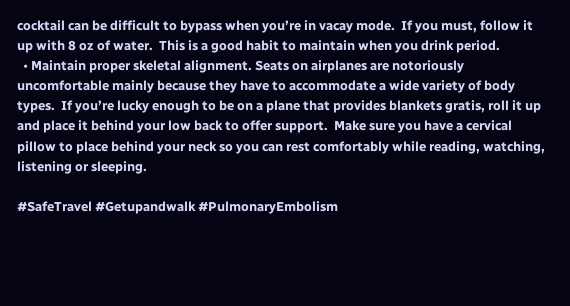cocktail can be difficult to bypass when you’re in vacay mode.  If you must, follow it up with 8 oz of water.  This is a good habit to maintain when you drink period.
  • Maintain proper skeletal alignment. Seats on airplanes are notoriously uncomfortable mainly because they have to accommodate a wide variety of body types.  If you’re lucky enough to be on a plane that provides blankets gratis, roll it up and place it behind your low back to offer support.  Make sure you have a cervical pillow to place behind your neck so you can rest comfortably while reading, watching, listening or sleeping.

#SafeTravel #Getupandwalk #PulmonaryEmbolism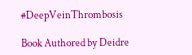#DeepVeinThrombosis

Book Authored by Deidre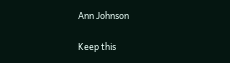Ann Johnson

Keep this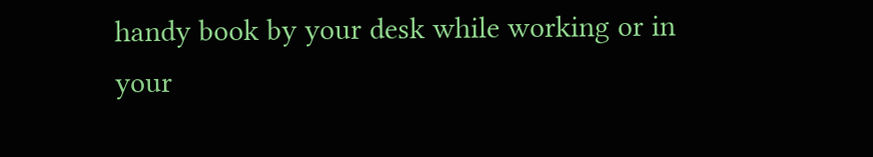handy book by your desk while working or in your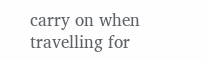carry on when travelling for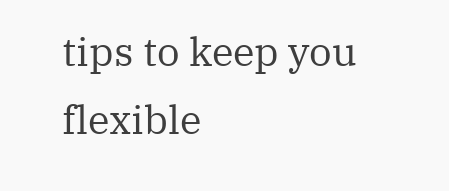tips to keep you flexible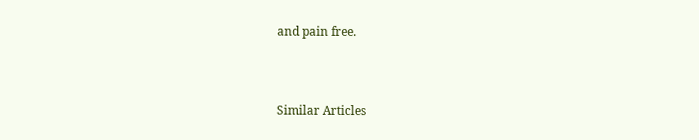and pain free.



Similar Articles